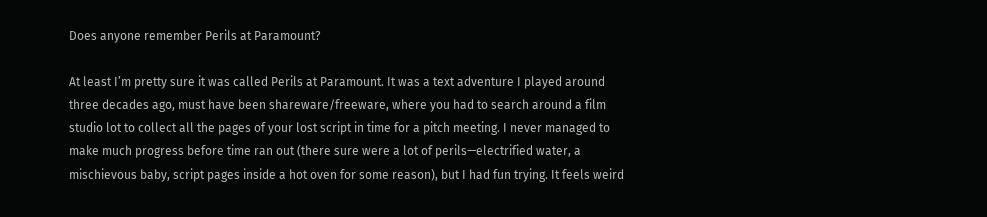Does anyone remember Perils at Paramount?

At least I’m pretty sure it was called Perils at Paramount. It was a text adventure I played around three decades ago, must have been shareware/freeware, where you had to search around a film studio lot to collect all the pages of your lost script in time for a pitch meeting. I never managed to make much progress before time ran out (there sure were a lot of perils—electrified water, a mischievous baby, script pages inside a hot oven for some reason), but I had fun trying. It feels weird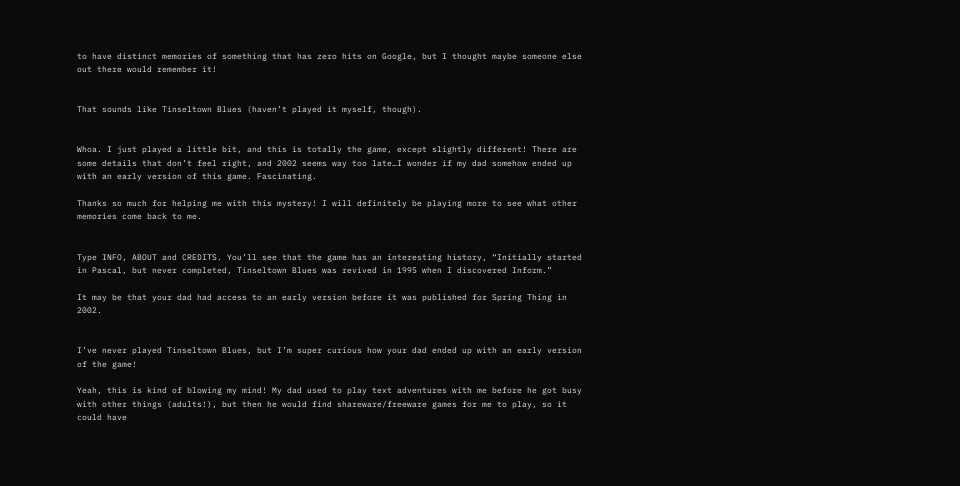to have distinct memories of something that has zero hits on Google, but I thought maybe someone else out there would remember it!


That sounds like Tinseltown Blues (haven’t played it myself, though).


Whoa. I just played a little bit, and this is totally the game, except slightly different! There are some details that don’t feel right, and 2002 seems way too late…I wonder if my dad somehow ended up with an early version of this game. Fascinating.

Thanks so much for helping me with this mystery! I will definitely be playing more to see what other memories come back to me.


Type INFO, ABOUT and CREDITS. You’ll see that the game has an interesting history, “Initially started in Pascal, but never completed, Tinseltown Blues was revived in 1995 when I discovered Inform.”

It may be that your dad had access to an early version before it was published for Spring Thing in 2002.


I’ve never played Tinseltown Blues, but I’m super curious how your dad ended up with an early version of the game!

Yeah, this is kind of blowing my mind! My dad used to play text adventures with me before he got busy with other things (adults!), but then he would find shareware/freeware games for me to play, so it could have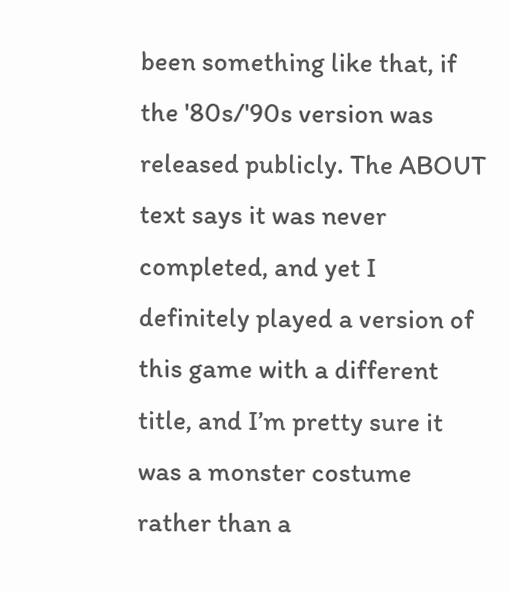been something like that, if the '80s/'90s version was released publicly. The ABOUT text says it was never completed, and yet I definitely played a version of this game with a different title, and I’m pretty sure it was a monster costume rather than a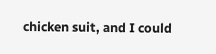chicken suit, and I could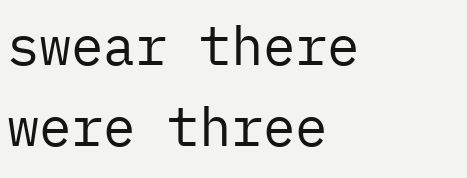swear there were three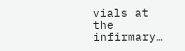vials at the infirmary…